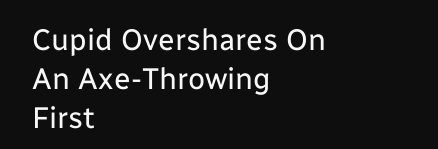Cupid Overshares On An Axe-Throwing First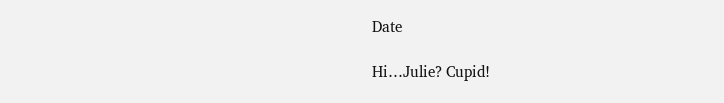Date

Hi…Julie? Cupid!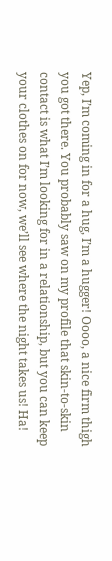Yep, I’m coming in for a hug, I’m a hugger! Oooo, a nice firm thigh you got there. You probably saw on my profile that skin-to-skin contact is what I’m looking for in a relationship, but you can keep your clothes on for now, we’ll see where the night takes us! Ha!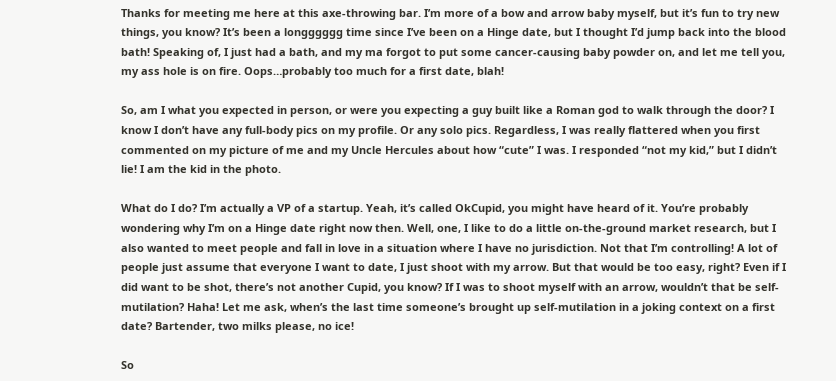Thanks for meeting me here at this axe-throwing bar. I’m more of a bow and arrow baby myself, but it’s fun to try new things, you know? It’s been a longggggg time since I’ve been on a Hinge date, but I thought I’d jump back into the blood bath! Speaking of, I just had a bath, and my ma forgot to put some cancer-causing baby powder on, and let me tell you, my ass hole is on fire. Oops…probably too much for a first date, blah!

So, am I what you expected in person, or were you expecting a guy built like a Roman god to walk through the door? I know I don’t have any full-body pics on my profile. Or any solo pics. Regardless, I was really flattered when you first commented on my picture of me and my Uncle Hercules about how “cute” I was. I responded “not my kid,” but I didn’t lie! I am the kid in the photo.

What do I do? I’m actually a VP of a startup. Yeah, it’s called OkCupid, you might have heard of it. You’re probably wondering why I’m on a Hinge date right now then. Well, one, I like to do a little on-the-ground market research, but I also wanted to meet people and fall in love in a situation where I have no jurisdiction. Not that I’m controlling! A lot of people just assume that everyone I want to date, I just shoot with my arrow. But that would be too easy, right? Even if I did want to be shot, there’s not another Cupid, you know? If I was to shoot myself with an arrow, wouldn’t that be self-mutilation? Haha! Let me ask, when’s the last time someone’s brought up self-mutilation in a joking context on a first date? Bartender, two milks please, no ice!

So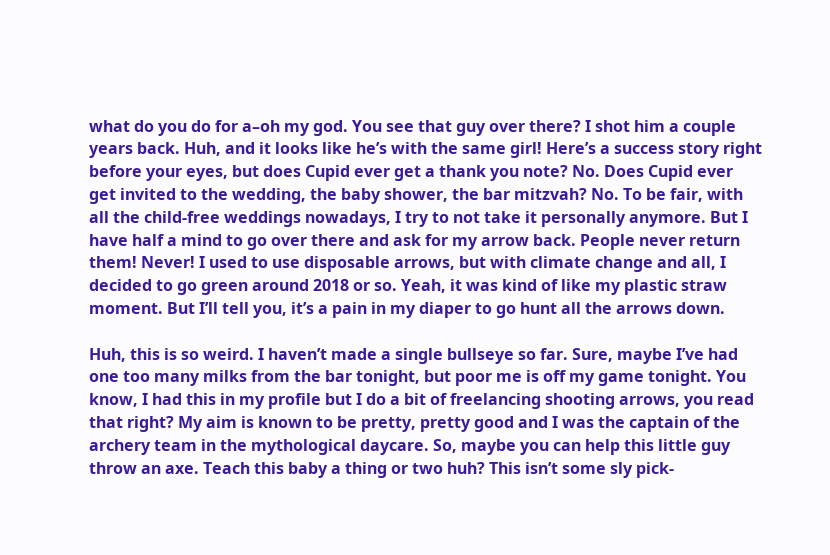what do you do for a–oh my god. You see that guy over there? I shot him a couple years back. Huh, and it looks like he’s with the same girl! Here’s a success story right before your eyes, but does Cupid ever get a thank you note? No. Does Cupid ever get invited to the wedding, the baby shower, the bar mitzvah? No. To be fair, with all the child-free weddings nowadays, I try to not take it personally anymore. But I have half a mind to go over there and ask for my arrow back. People never return them! Never! I used to use disposable arrows, but with climate change and all, I decided to go green around 2018 or so. Yeah, it was kind of like my plastic straw moment. But I’ll tell you, it’s a pain in my diaper to go hunt all the arrows down.

Huh, this is so weird. I haven’t made a single bullseye so far. Sure, maybe I’ve had one too many milks from the bar tonight, but poor me is off my game tonight. You know, I had this in my profile but I do a bit of freelancing shooting arrows, you read that right? My aim is known to be pretty, pretty good and I was the captain of the archery team in the mythological daycare. So, maybe you can help this little guy throw an axe. Teach this baby a thing or two huh? This isn’t some sly pick-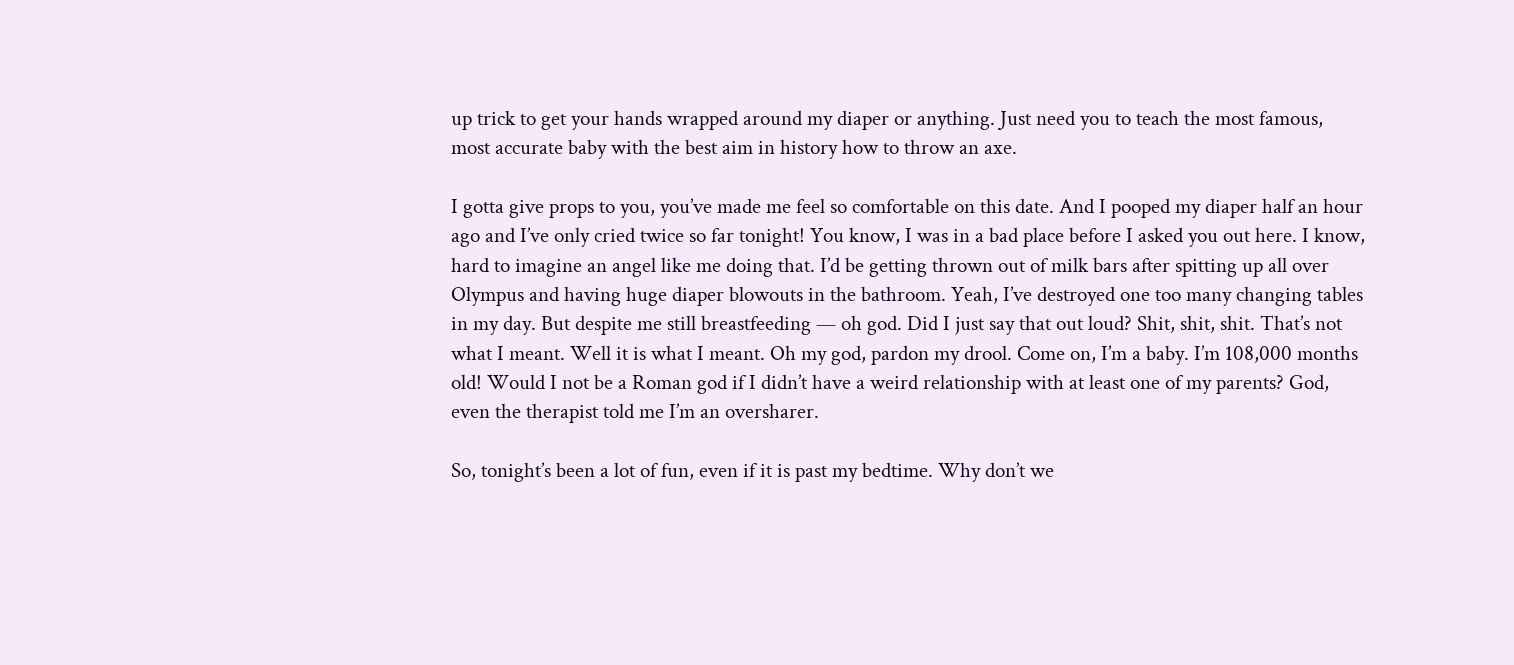up trick to get your hands wrapped around my diaper or anything. Just need you to teach the most famous, most accurate baby with the best aim in history how to throw an axe.

I gotta give props to you, you’ve made me feel so comfortable on this date. And I pooped my diaper half an hour ago and I’ve only cried twice so far tonight! You know, I was in a bad place before I asked you out here. I know, hard to imagine an angel like me doing that. I’d be getting thrown out of milk bars after spitting up all over Olympus and having huge diaper blowouts in the bathroom. Yeah, I’ve destroyed one too many changing tables in my day. But despite me still breastfeeding — oh god. Did I just say that out loud? Shit, shit, shit. That’s not what I meant. Well it is what I meant. Oh my god, pardon my drool. Come on, I’m a baby. I’m 108,000 months old! Would I not be a Roman god if I didn’t have a weird relationship with at least one of my parents? God, even the therapist told me I’m an oversharer.

So, tonight’s been a lot of fun, even if it is past my bedtime. Why don’t we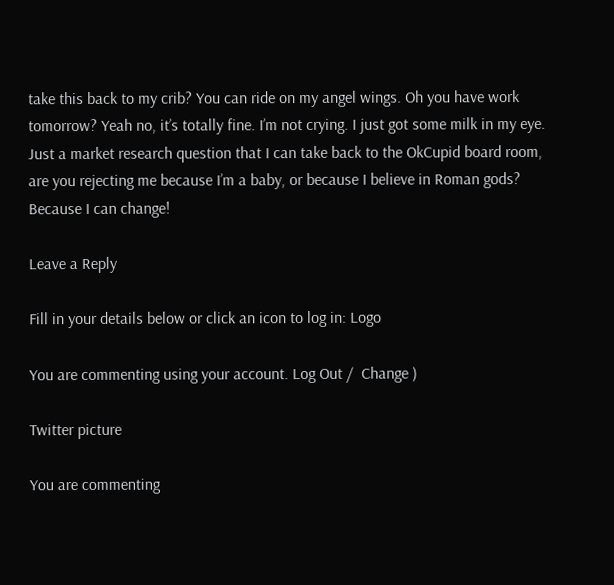take this back to my crib? You can ride on my angel wings. Oh you have work tomorrow? Yeah no, it’s totally fine. I’m not crying. I just got some milk in my eye. Just a market research question that I can take back to the OkCupid board room, are you rejecting me because I’m a baby, or because I believe in Roman gods? Because I can change!

Leave a Reply

Fill in your details below or click an icon to log in: Logo

You are commenting using your account. Log Out /  Change )

Twitter picture

You are commenting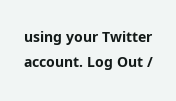using your Twitter account. Log Out /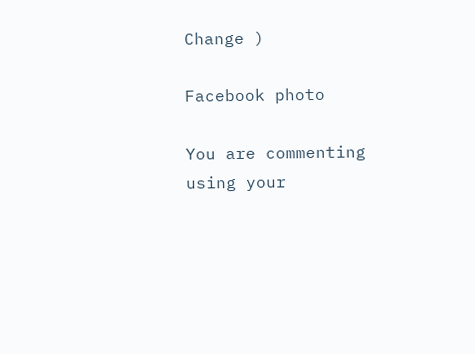Change )

Facebook photo

You are commenting using your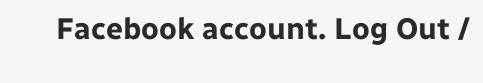Facebook account. Log Out /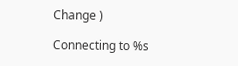Change )

Connecting to %s